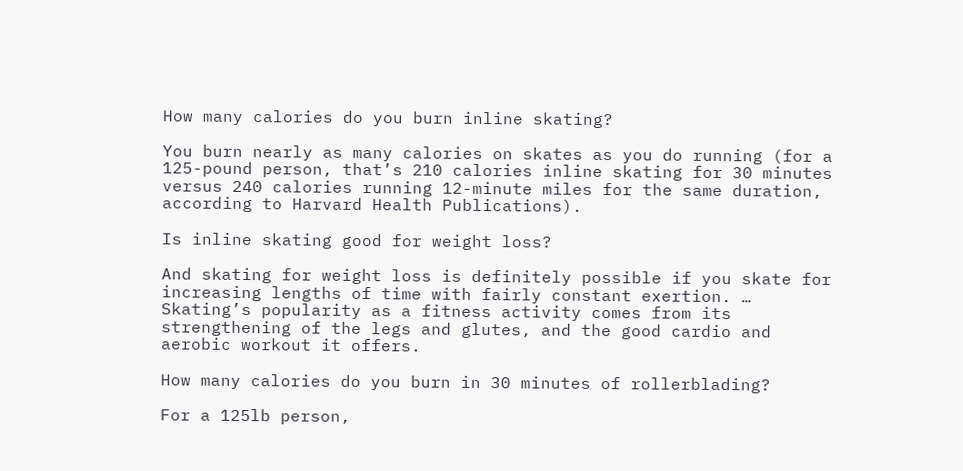How many calories do you burn inline skating?

You burn nearly as many calories on skates as you do running (for a 125-pound person, that’s 210 calories inline skating for 30 minutes versus 240 calories running 12-minute miles for the same duration, according to Harvard Health Publications).

Is inline skating good for weight loss?

And skating for weight loss is definitely possible if you skate for increasing lengths of time with fairly constant exertion. … Skating’s popularity as a fitness activity comes from its strengthening of the legs and glutes, and the good cardio and aerobic workout it offers.

How many calories do you burn in 30 minutes of rollerblading?

For a 125lb person,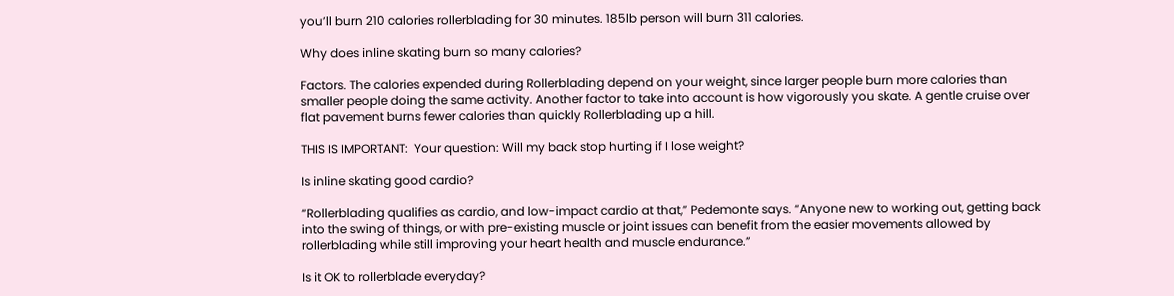you’ll burn 210 calories rollerblading for 30 minutes. 185lb person will burn 311 calories.

Why does inline skating burn so many calories?

Factors. The calories expended during Rollerblading depend on your weight, since larger people burn more calories than smaller people doing the same activity. Another factor to take into account is how vigorously you skate. A gentle cruise over flat pavement burns fewer calories than quickly Rollerblading up a hill.

THIS IS IMPORTANT:  Your question: Will my back stop hurting if I lose weight?

Is inline skating good cardio?

“Rollerblading qualifies as cardio, and low-impact cardio at that,” Pedemonte says. “Anyone new to working out, getting back into the swing of things, or with pre-existing muscle or joint issues can benefit from the easier movements allowed by rollerblading while still improving your heart health and muscle endurance.”

Is it OK to rollerblade everyday?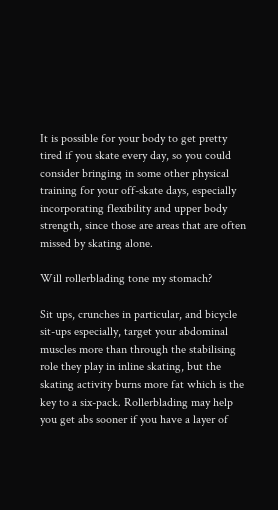It is possible for your body to get pretty tired if you skate every day, so you could consider bringing in some other physical training for your off-skate days, especially incorporating flexibility and upper body strength, since those are areas that are often missed by skating alone.

Will rollerblading tone my stomach?

Sit ups, crunches in particular, and bicycle sit-ups especially, target your abdominal muscles more than through the stabilising role they play in inline skating, but the skating activity burns more fat which is the key to a six-pack. Rollerblading may help you get abs sooner if you have a layer of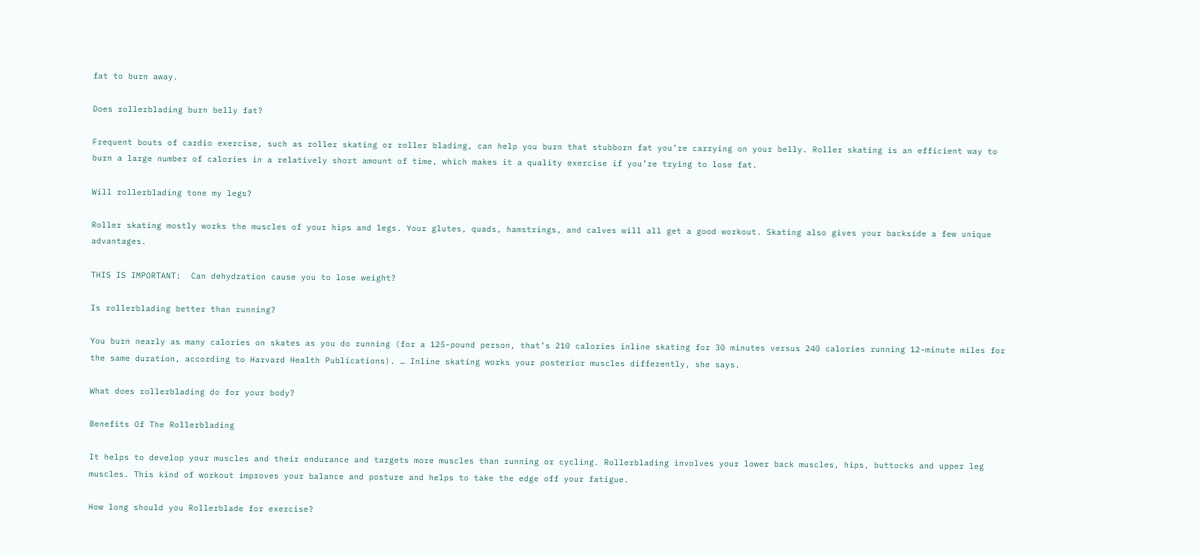fat to burn away.

Does rollerblading burn belly fat?

Frequent bouts of cardio exercise, such as roller skating or roller blading, can help you burn that stubborn fat you’re carrying on your belly. Roller skating is an efficient way to burn a large number of calories in a relatively short amount of time, which makes it a quality exercise if you’re trying to lose fat.

Will rollerblading tone my legs?

Roller skating mostly works the muscles of your hips and legs. Your glutes, quads, hamstrings, and calves will all get a good workout. Skating also gives your backside a few unique advantages.

THIS IS IMPORTANT:  Can dehydration cause you to lose weight?

Is rollerblading better than running?

You burn nearly as many calories on skates as you do running (for a 125-pound person, that’s 210 calories inline skating for 30 minutes versus 240 calories running 12-minute miles for the same duration, according to Harvard Health Publications). … Inline skating works your posterior muscles differently, she says.

What does rollerblading do for your body?

Benefits Of The Rollerblading

It helps to develop your muscles and their endurance and targets more muscles than running or cycling. Rollerblading involves your lower back muscles, hips, buttocks and upper leg muscles. This kind of workout improves your balance and posture and helps to take the edge off your fatigue.

How long should you Rollerblade for exercise?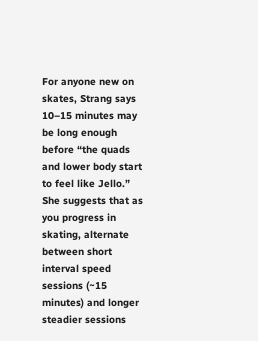For anyone new on skates, Strang says 10–15 minutes may be long enough before “the quads and lower body start to feel like Jello.” She suggests that as you progress in skating, alternate between short interval speed sessions (~15 minutes) and longer steadier sessions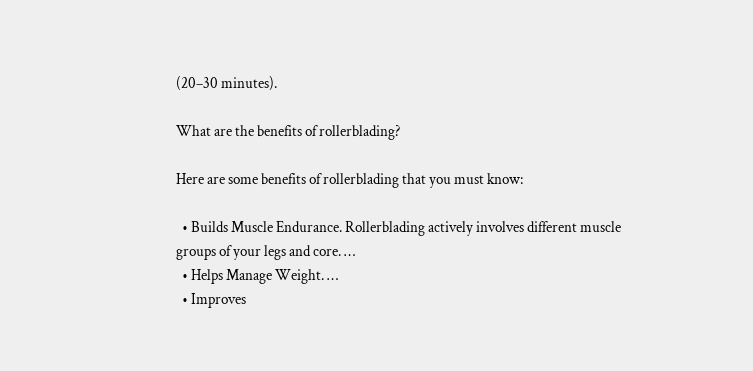(20–30 minutes).

What are the benefits of rollerblading?

Here are some benefits of rollerblading that you must know:

  • Builds Muscle Endurance. Rollerblading actively involves different muscle groups of your legs and core. …
  • Helps Manage Weight. …
  • Improves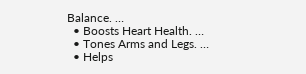Balance. …
  • Boosts Heart Health. …
  • Tones Arms and Legs. …
  • Helps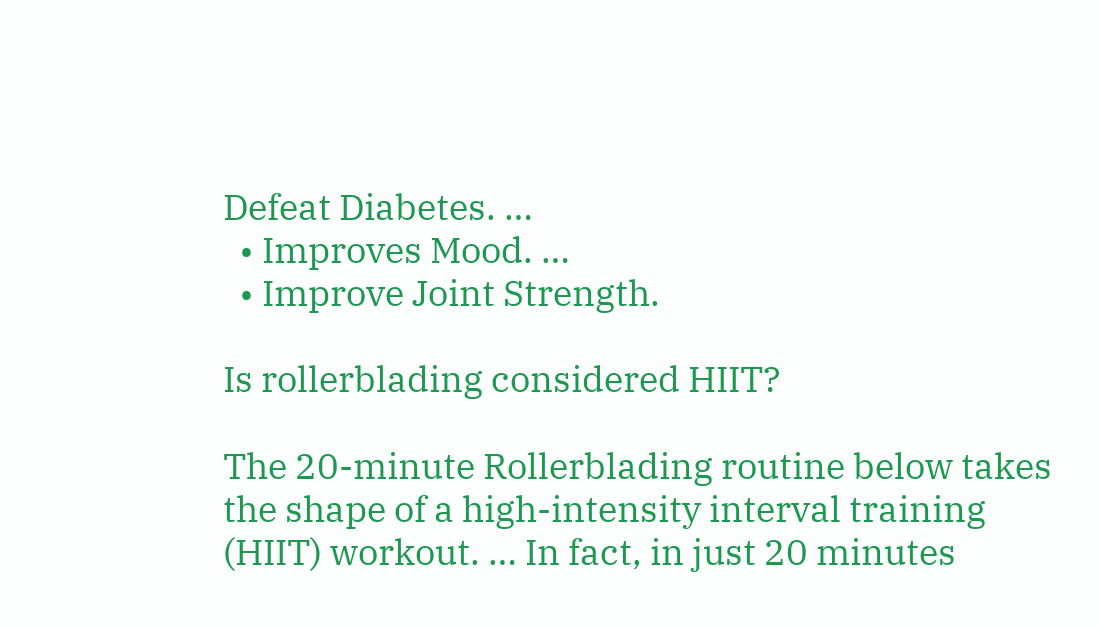Defeat Diabetes. …
  • Improves Mood. …
  • Improve Joint Strength.

Is rollerblading considered HIIT?

The 20-minute Rollerblading routine below takes the shape of a high-intensity interval training (HIIT) workout. … In fact, in just 20 minutes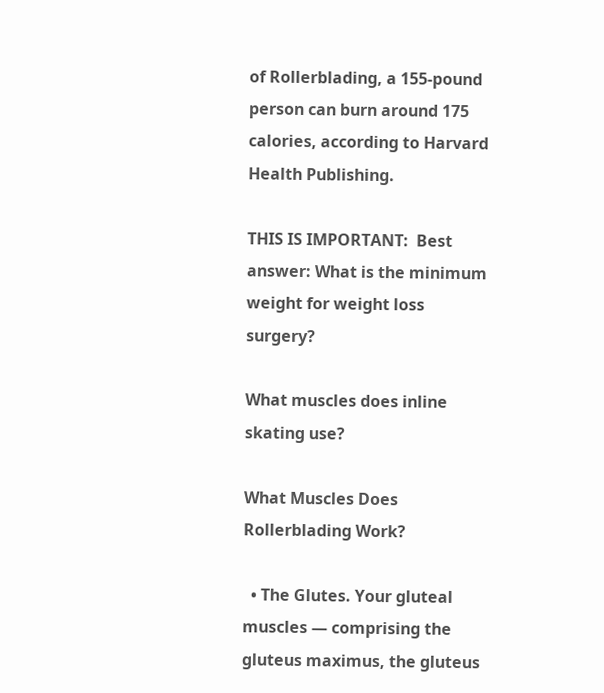of Rollerblading, a 155-pound person can burn around 175 calories, according to Harvard Health Publishing.

THIS IS IMPORTANT:  Best answer: What is the minimum weight for weight loss surgery?

What muscles does inline skating use?

What Muscles Does Rollerblading Work?

  • The Glutes. Your gluteal muscles — comprising the gluteus maximus, the gluteus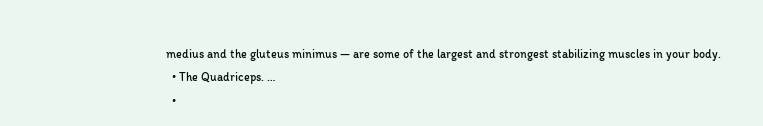medius and the gluteus minimus — are some of the largest and strongest stabilizing muscles in your body.
  • The Quadriceps. …
  •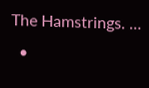The Hamstrings. …
  •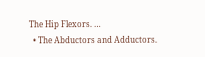The Hip Flexors. …
  • The Abductors and Adductors.